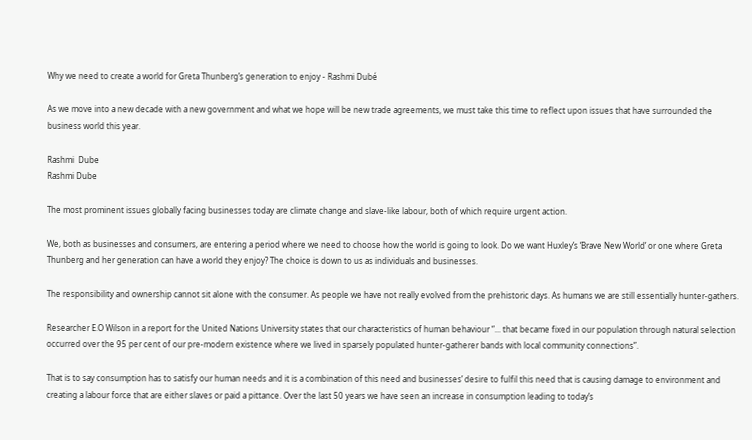Why we need to create a world for Greta Thunberg’s generation to enjoy - Rashmi Dubé

As we move into a new decade with a new government and what we hope will be new trade agreements, we must take this time to reflect upon issues that have surrounded the business world this year.

Rashmi  Dube
Rashmi Dube

The most prominent issues globally facing businesses today are climate change and slave-like labour, both of which require urgent action.

We, both as businesses and consumers, are entering a period where we need to choose how the world is going to look. Do we want Huxley’s ‘Brave New World’ or one where Greta Thunberg and her generation can have a world they enjoy? The choice is down to us as individuals and businesses.

The responsibility and ownership cannot sit alone with the consumer. As people we have not really evolved from the prehistoric days. As humans we are still essentially hunter-gathers.

Researcher E.O Wilson in a report for the United Nations University states that our characteristics of human behaviour “... that became fixed in our population through natural selection occurred over the 95 per cent of our pre-modern existence where we lived in sparsely populated hunter-gatherer bands with local community connections”.

That is to say consumption has to satisfy our human needs and it is a combination of this need and businesses’ desire to fulfil this need that is causing damage to environment and creating a labour force that are either slaves or paid a pittance. Over the last 50 years we have seen an increase in consumption leading to today’s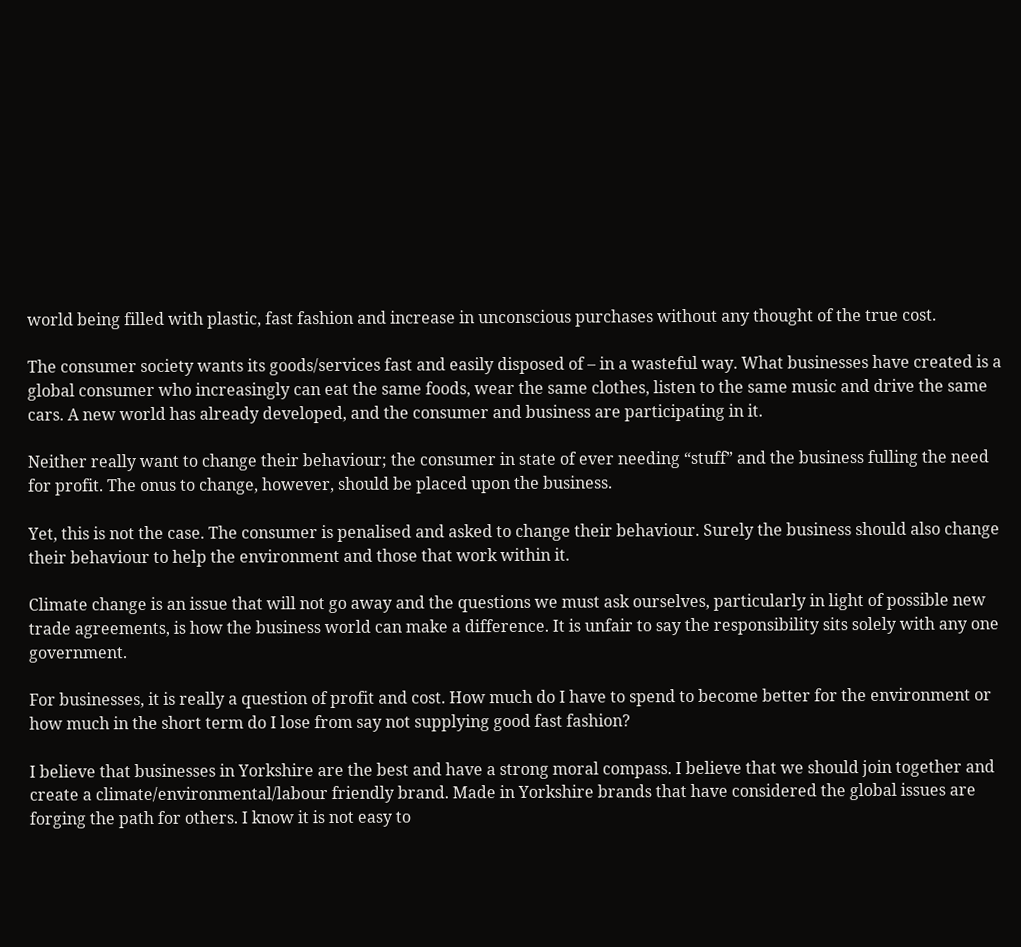world being filled with plastic, fast fashion and increase in unconscious purchases without any thought of the true cost.

The consumer society wants its goods/services fast and easily disposed of – in a wasteful way. What businesses have created is a global consumer who increasingly can eat the same foods, wear the same clothes, listen to the same music and drive the same cars. A new world has already developed, and the consumer and business are participating in it.

Neither really want to change their behaviour; the consumer in state of ever needing “stuff” and the business fulling the need for profit. The onus to change, however, should be placed upon the business.

Yet, this is not the case. The consumer is penalised and asked to change their behaviour. Surely the business should also change their behaviour to help the environment and those that work within it.

Climate change is an issue that will not go away and the questions we must ask ourselves, particularly in light of possible new trade agreements, is how the business world can make a difference. It is unfair to say the responsibility sits solely with any one government.

For businesses, it is really a question of profit and cost. How much do I have to spend to become better for the environment or how much in the short term do I lose from say not supplying good fast fashion?

I believe that businesses in Yorkshire are the best and have a strong moral compass. I believe that we should join together and create a climate/environmental/labour friendly brand. Made in Yorkshire brands that have considered the global issues are forging the path for others. I know it is not easy to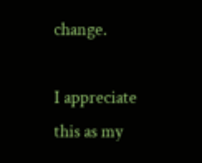change.

I appreciate this as my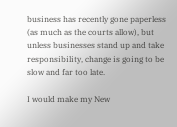business has recently gone paperless (as much as the courts allow), but unless businesses stand up and take responsibility, change is going to be slow and far too late.

I would make my New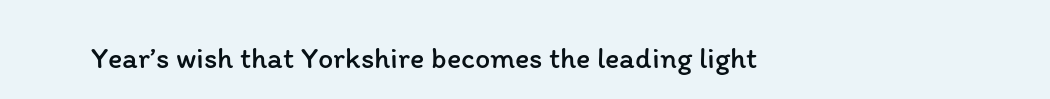Year’s wish that Yorkshire becomes the leading light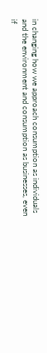in changing how we approach consumption as individuals and the environment and consumption as businesses, even if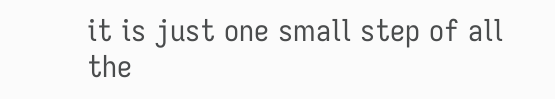it is just one small step of all the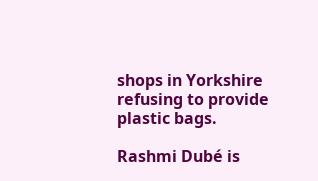shops in Yorkshire refusing to provide plastic bags.

Rashmi Dubé is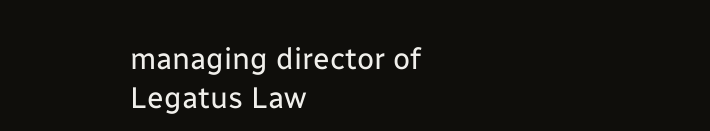managing director of Legatus Law